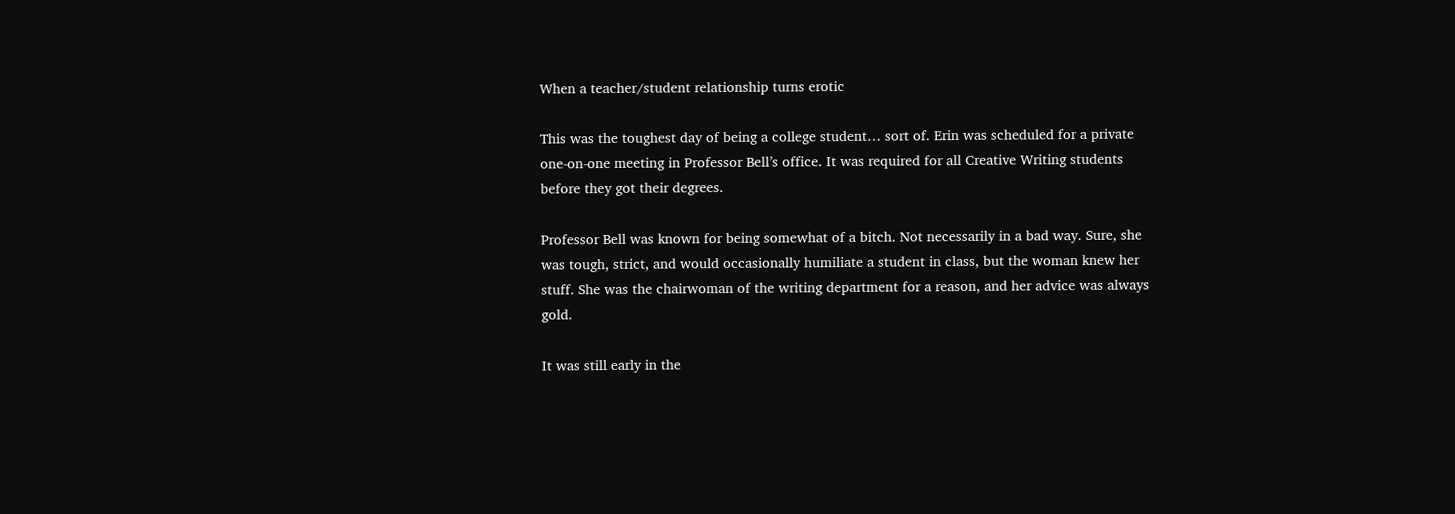When a teacher/student relationship turns erotic

This was the toughest day of being a college student… sort of. Erin was scheduled for a private one-on-one meeting in Professor Bell’s office. It was required for all Creative Writing students before they got their degrees.

Professor Bell was known for being somewhat of a bitch. Not necessarily in a bad way. Sure, she was tough, strict, and would occasionally humiliate a student in class, but the woman knew her stuff. She was the chairwoman of the writing department for a reason, and her advice was always gold.

It was still early in the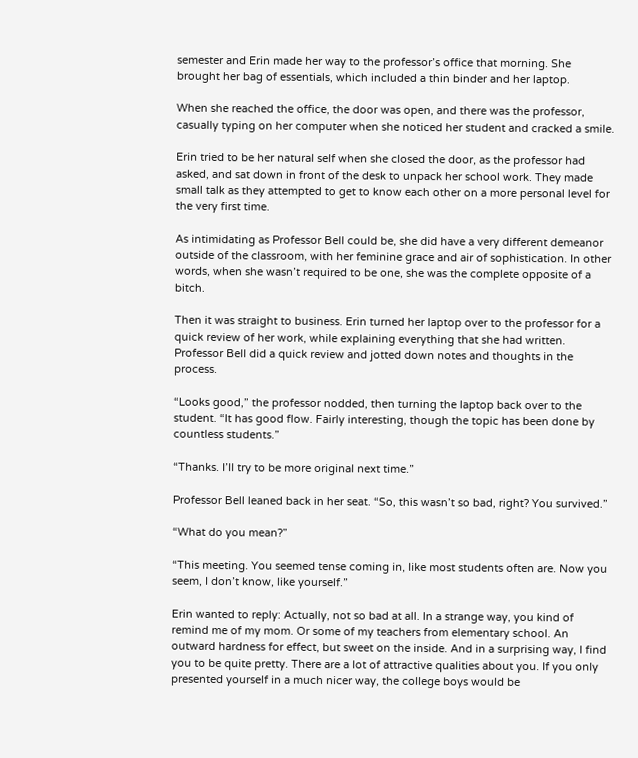semester and Erin made her way to the professor’s office that morning. She brought her bag of essentials, which included a thin binder and her laptop.

When she reached the office, the door was open, and there was the professor, casually typing on her computer when she noticed her student and cracked a smile.

Erin tried to be her natural self when she closed the door, as the professor had asked, and sat down in front of the desk to unpack her school work. They made small talk as they attempted to get to know each other on a more personal level for the very first time.

As intimidating as Professor Bell could be, she did have a very different demeanor outside of the classroom, with her feminine grace and air of sophistication. In other words, when she wasn’t required to be one, she was the complete opposite of a bitch.

Then it was straight to business. Erin turned her laptop over to the professor for a quick review of her work, while explaining everything that she had written. Professor Bell did a quick review and jotted down notes and thoughts in the process.

“Looks good,” the professor nodded, then turning the laptop back over to the student. “It has good flow. Fairly interesting, though the topic has been done by countless students.”

“Thanks. I’ll try to be more original next time.”

Professor Bell leaned back in her seat. “So, this wasn’t so bad, right? You survived.”

“What do you mean?”

“This meeting. You seemed tense coming in, like most students often are. Now you seem, I don’t know, like yourself.”

Erin wanted to reply: Actually, not so bad at all. In a strange way, you kind of remind me of my mom. Or some of my teachers from elementary school. An outward hardness for effect, but sweet on the inside. And in a surprising way, I find you to be quite pretty. There are a lot of attractive qualities about you. If you only presented yourself in a much nicer way, the college boys would be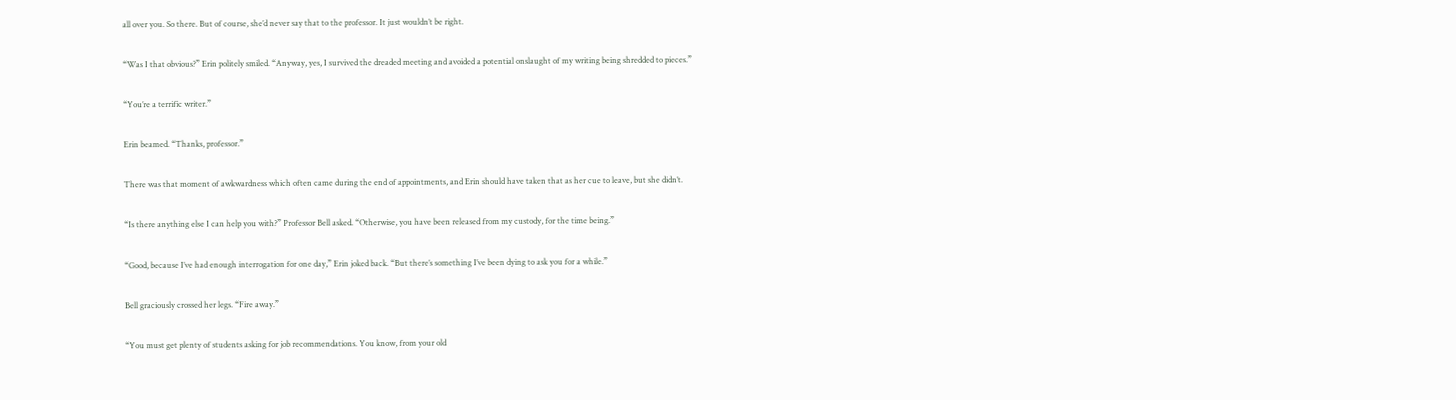all over you. So there. But of course, she’d never say that to the professor. It just wouldn’t be right.

“Was I that obvious?” Erin politely smiled. “Anyway, yes, I survived the dreaded meeting and avoided a potential onslaught of my writing being shredded to pieces.”

“You’re a terrific writer.”

Erin beamed. “Thanks, professor.”

There was that moment of awkwardness which often came during the end of appointments, and Erin should have taken that as her cue to leave, but she didn’t.

“Is there anything else I can help you with?” Professor Bell asked. “Otherwise, you have been released from my custody, for the time being.”

“Good, because I’ve had enough interrogation for one day,” Erin joked back. “But there’s something I’ve been dying to ask you for a while.”

Bell graciously crossed her legs. “Fire away.”

“You must get plenty of students asking for job recommendations. You know, from your old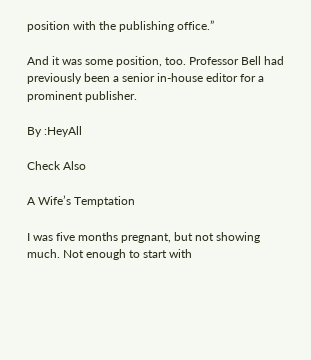position with the publishing office.”

And it was some position, too. Professor Bell had previously been a senior in-house editor for a prominent publisher.

By :HeyAll

Check Also

A Wife’s Temptation

I was five months pregnant, but not showing much. Not enough to start with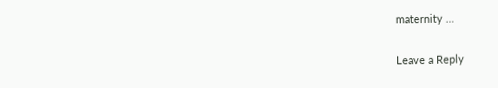maternity …

Leave a Reply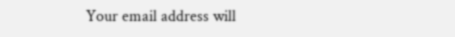Your email address will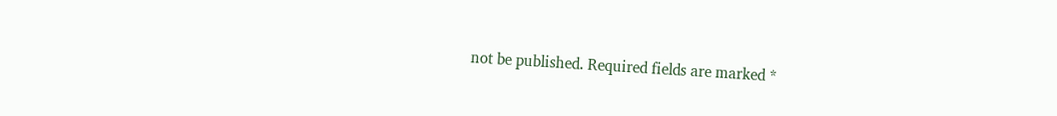not be published. Required fields are marked *